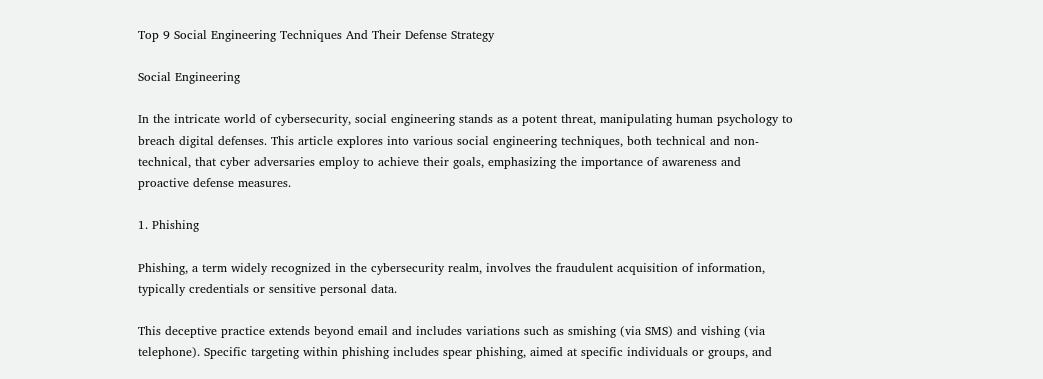Top 9 Social Engineering Techniques And Their Defense Strategy

Social Engineering

In the intricate world of cybersecurity, social engineering stands as a potent threat, manipulating human psychology to breach digital defenses. This article explores into various social engineering techniques, both technical and non-technical, that cyber adversaries employ to achieve their goals, emphasizing the importance of awareness and proactive defense measures.

1. Phishing

Phishing, a term widely recognized in the cybersecurity realm, involves the fraudulent acquisition of information, typically credentials or sensitive personal data.

This deceptive practice extends beyond email and includes variations such as smishing (via SMS) and vishing (via telephone). Specific targeting within phishing includes spear phishing, aimed at specific individuals or groups, and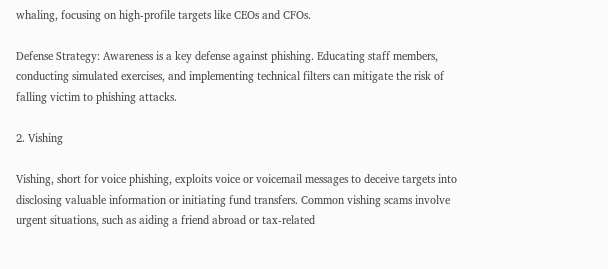whaling, focusing on high-profile targets like CEOs and CFOs.

Defense Strategy: Awareness is a key defense against phishing. Educating staff members, conducting simulated exercises, and implementing technical filters can mitigate the risk of falling victim to phishing attacks.

2. Vishing

Vishing, short for voice phishing, exploits voice or voicemail messages to deceive targets into disclosing valuable information or initiating fund transfers. Common vishing scams involve urgent situations, such as aiding a friend abroad or tax-related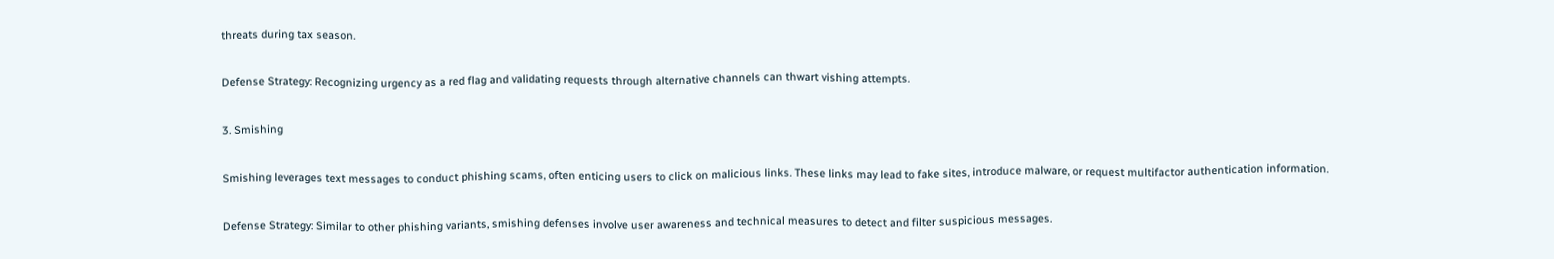threats during tax season.

Defense Strategy: Recognizing urgency as a red flag and validating requests through alternative channels can thwart vishing attempts.

3. Smishing

Smishing leverages text messages to conduct phishing scams, often enticing users to click on malicious links. These links may lead to fake sites, introduce malware, or request multifactor authentication information.

Defense Strategy: Similar to other phishing variants, smishing defenses involve user awareness and technical measures to detect and filter suspicious messages.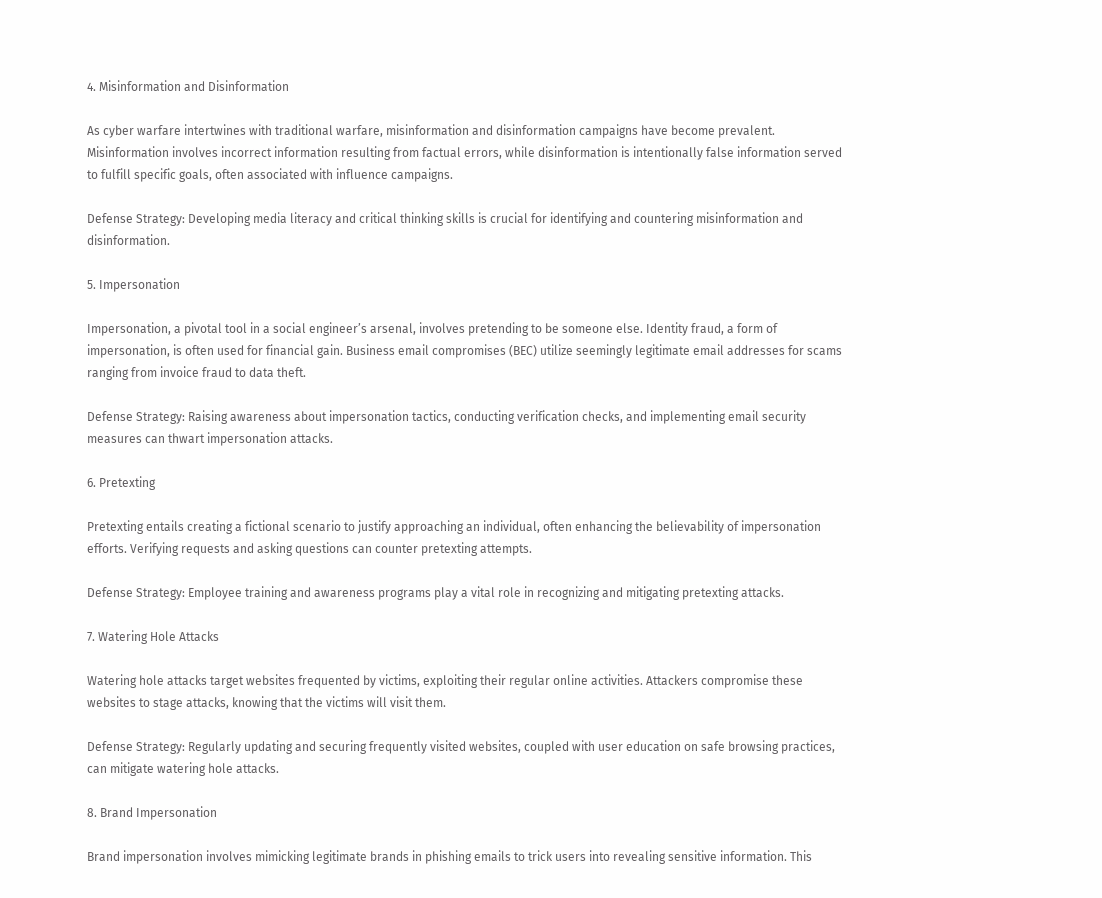4. Misinformation and Disinformation

As cyber warfare intertwines with traditional warfare, misinformation and disinformation campaigns have become prevalent. Misinformation involves incorrect information resulting from factual errors, while disinformation is intentionally false information served to fulfill specific goals, often associated with influence campaigns.

Defense Strategy: Developing media literacy and critical thinking skills is crucial for identifying and countering misinformation and disinformation.

5. Impersonation

Impersonation, a pivotal tool in a social engineer’s arsenal, involves pretending to be someone else. Identity fraud, a form of impersonation, is often used for financial gain. Business email compromises (BEC) utilize seemingly legitimate email addresses for scams ranging from invoice fraud to data theft.

Defense Strategy: Raising awareness about impersonation tactics, conducting verification checks, and implementing email security measures can thwart impersonation attacks.

6. Pretexting

Pretexting entails creating a fictional scenario to justify approaching an individual, often enhancing the believability of impersonation efforts. Verifying requests and asking questions can counter pretexting attempts.

Defense Strategy: Employee training and awareness programs play a vital role in recognizing and mitigating pretexting attacks.

7. Watering Hole Attacks

Watering hole attacks target websites frequented by victims, exploiting their regular online activities. Attackers compromise these websites to stage attacks, knowing that the victims will visit them.

Defense Strategy: Regularly updating and securing frequently visited websites, coupled with user education on safe browsing practices, can mitigate watering hole attacks.

8. Brand Impersonation

Brand impersonation involves mimicking legitimate brands in phishing emails to trick users into revealing sensitive information. This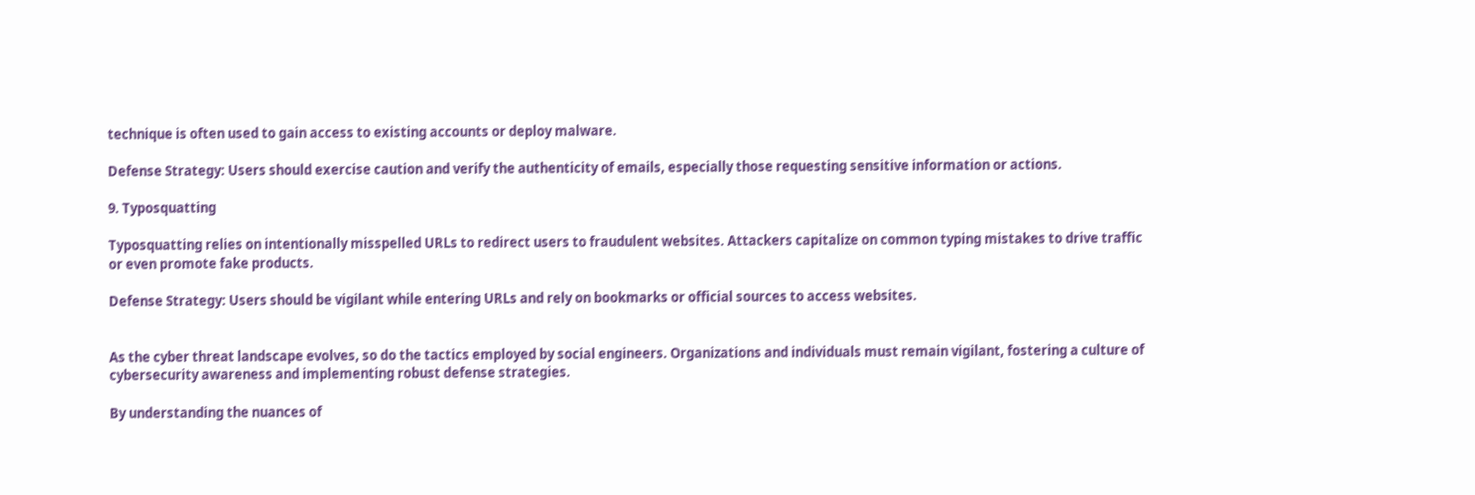technique is often used to gain access to existing accounts or deploy malware.

Defense Strategy: Users should exercise caution and verify the authenticity of emails, especially those requesting sensitive information or actions.

9. Typosquatting

Typosquatting relies on intentionally misspelled URLs to redirect users to fraudulent websites. Attackers capitalize on common typing mistakes to drive traffic or even promote fake products.

Defense Strategy: Users should be vigilant while entering URLs and rely on bookmarks or official sources to access websites.


As the cyber threat landscape evolves, so do the tactics employed by social engineers. Organizations and individuals must remain vigilant, fostering a culture of cybersecurity awareness and implementing robust defense strategies.

By understanding the nuances of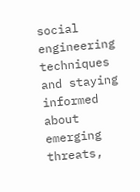social engineering techniques and staying informed about emerging threats,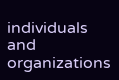individuals and organizations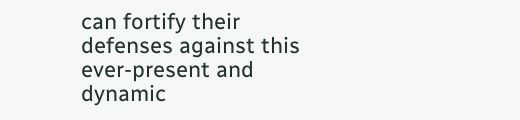can fortify their defenses against this ever-present and dynamic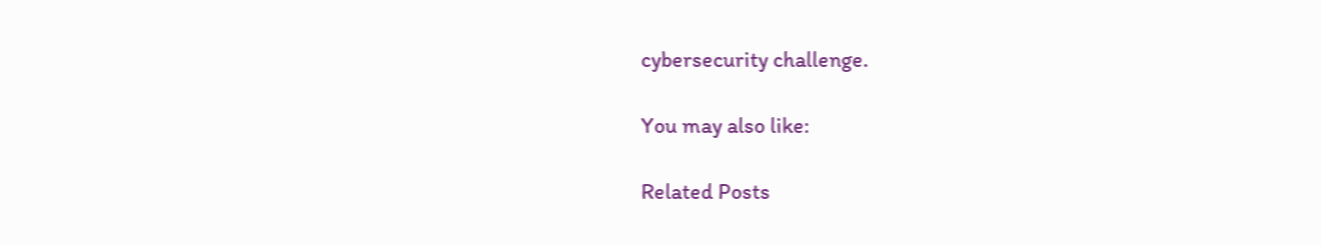cybersecurity challenge.

You may also like:

Related Posts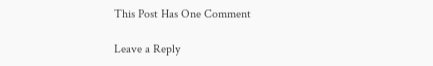This Post Has One Comment

Leave a Reply